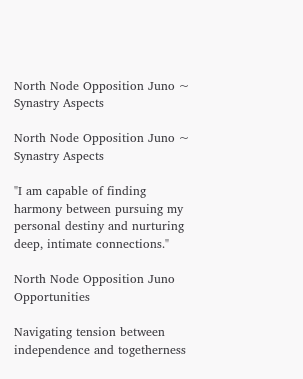North Node Opposition Juno ~ Synastry Aspects

North Node Opposition Juno ~ Synastry Aspects

"I am capable of finding harmony between pursuing my personal destiny and nurturing deep, intimate connections."

North Node Opposition Juno Opportunities

Navigating tension between independence and togetherness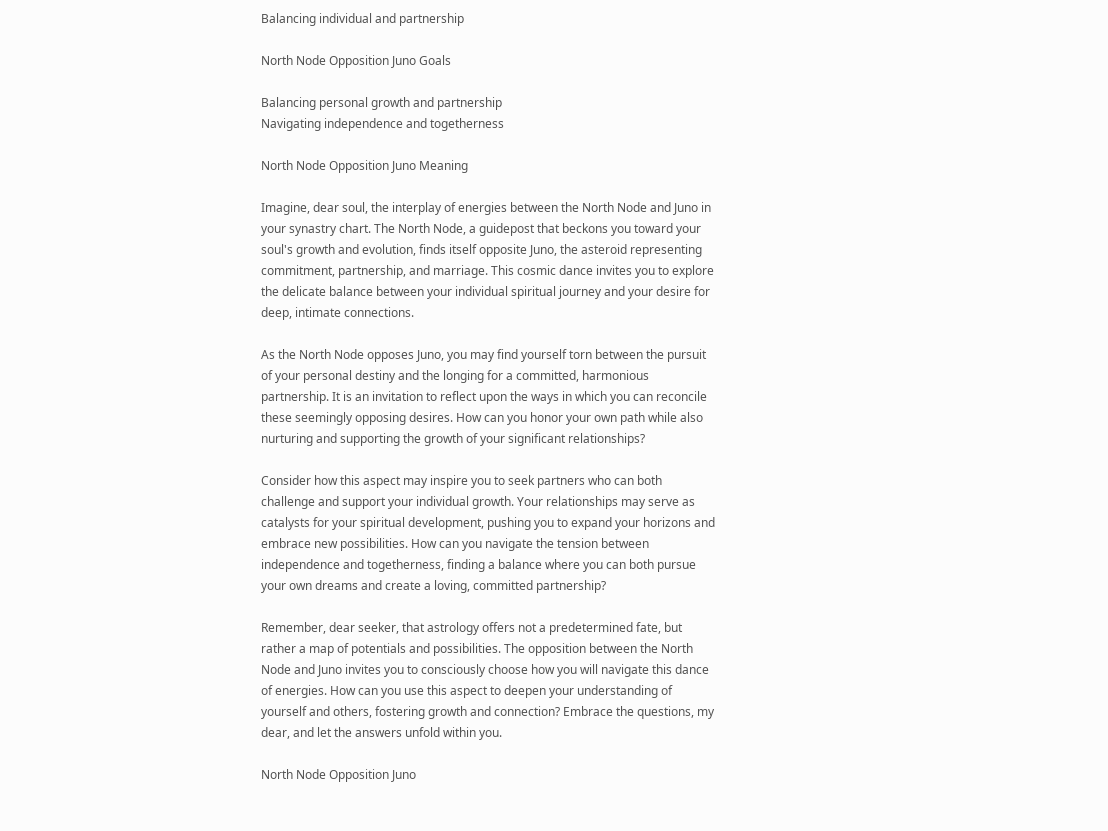Balancing individual and partnership

North Node Opposition Juno Goals

Balancing personal growth and partnership
Navigating independence and togetherness

North Node Opposition Juno Meaning

Imagine, dear soul, the interplay of energies between the North Node and Juno in your synastry chart. The North Node, a guidepost that beckons you toward your soul's growth and evolution, finds itself opposite Juno, the asteroid representing commitment, partnership, and marriage. This cosmic dance invites you to explore the delicate balance between your individual spiritual journey and your desire for deep, intimate connections.

As the North Node opposes Juno, you may find yourself torn between the pursuit of your personal destiny and the longing for a committed, harmonious partnership. It is an invitation to reflect upon the ways in which you can reconcile these seemingly opposing desires. How can you honor your own path while also nurturing and supporting the growth of your significant relationships?

Consider how this aspect may inspire you to seek partners who can both challenge and support your individual growth. Your relationships may serve as catalysts for your spiritual development, pushing you to expand your horizons and embrace new possibilities. How can you navigate the tension between independence and togetherness, finding a balance where you can both pursue your own dreams and create a loving, committed partnership?

Remember, dear seeker, that astrology offers not a predetermined fate, but rather a map of potentials and possibilities. The opposition between the North Node and Juno invites you to consciously choose how you will navigate this dance of energies. How can you use this aspect to deepen your understanding of yourself and others, fostering growth and connection? Embrace the questions, my dear, and let the answers unfold within you.

North Node Opposition Juno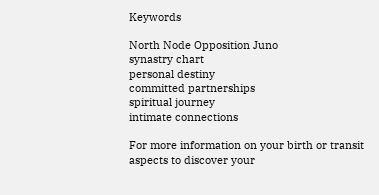Keywords

North Node Opposition Juno
synastry chart
personal destiny
committed partnerships
spiritual journey
intimate connections

For more information on your birth or transit aspects to discover your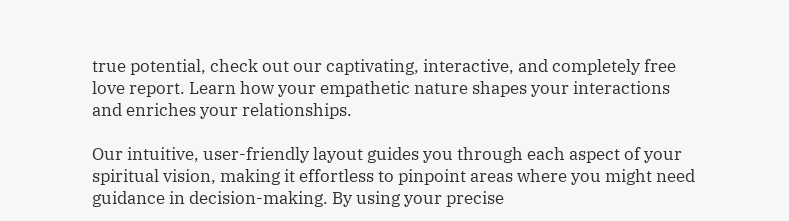true potential, check out our captivating, interactive, and completely free love report. Learn how your empathetic nature shapes your interactions and enriches your relationships.

Our intuitive, user-friendly layout guides you through each aspect of your spiritual vision, making it effortless to pinpoint areas where you might need guidance in decision-making. By using your precise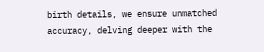birth details, we ensure unmatched accuracy, delving deeper with the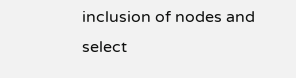inclusion of nodes and select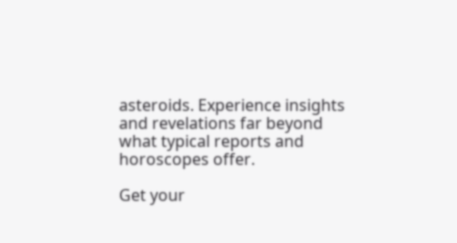asteroids. Experience insights and revelations far beyond what typical reports and horoscopes offer.

Get your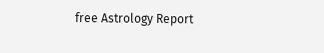free Astrology Report